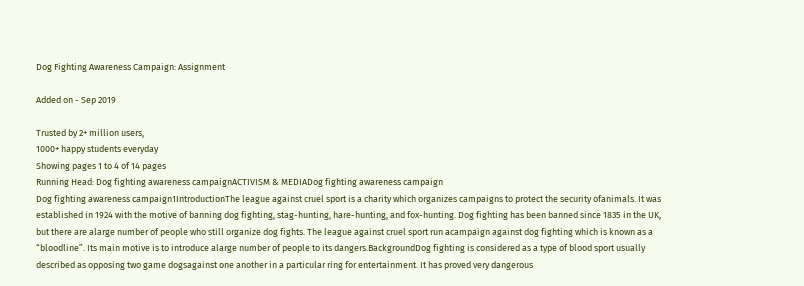Dog Fighting Awareness Campaign: Assignment

Added on - Sep 2019

Trusted by 2+ million users,
1000+ happy students everyday
Showing pages 1 to 4 of 14 pages
Running Head: Dog fighting awareness campaignACTIVISM & MEDIADog fighting awareness campaign
Dog fighting awareness campaign1IntroductionThe league against cruel sport is a charity which organizes campaigns to protect the security ofanimals. It was established in 1924 with the motive of banning dog fighting, stag-hunting, hare-hunting, and fox-hunting. Dog fighting has been banned since 1835 in the UK, but there are alarge number of people who still organize dog fights. The league against cruel sport run acampaign against dog fighting which is known as a “bloodline”. Its main motive is to introduce alarge number of people to its dangers.BackgroundDog fighting is considered as a type of blood sport usually described as opposing two game dogsagainst one another in a particular ring for entertainment. It has proved very dangerous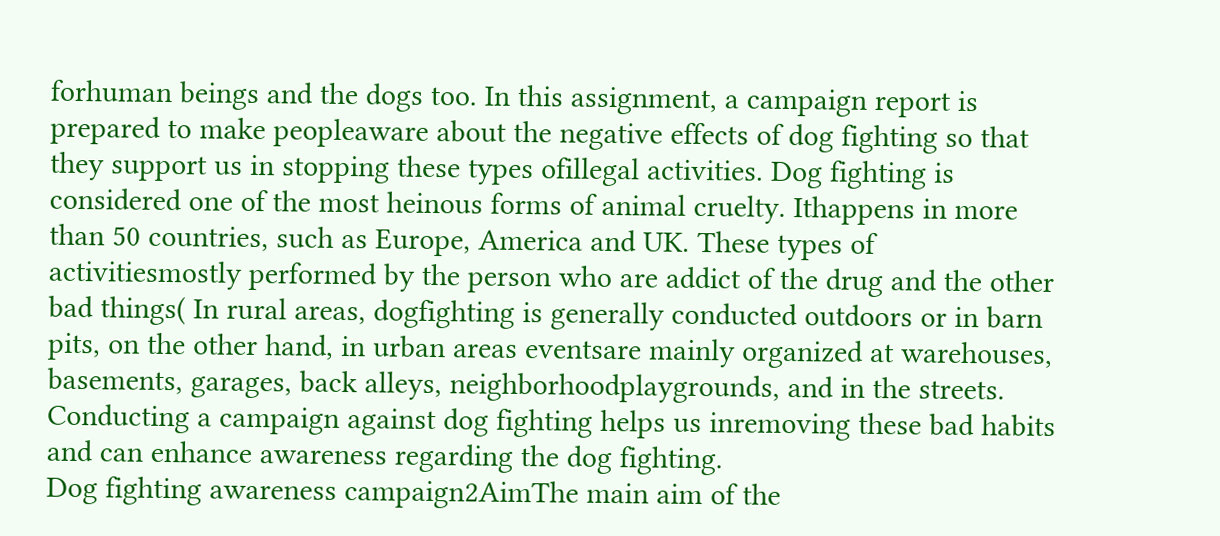forhuman beings and the dogs too. In this assignment, a campaign report is prepared to make peopleaware about the negative effects of dog fighting so that they support us in stopping these types ofillegal activities. Dog fighting is considered one of the most heinous forms of animal cruelty. Ithappens in more than 50 countries, such as Europe, America and UK. These types of activitiesmostly performed by the person who are addict of the drug and the other bad things( In rural areas, dogfighting is generally conducted outdoors or in barn pits, on the other hand, in urban areas eventsare mainly organized at warehouses, basements, garages, back alleys, neighborhoodplaygrounds, and in the streets. Conducting a campaign against dog fighting helps us inremoving these bad habits and can enhance awareness regarding the dog fighting.
Dog fighting awareness campaign2AimThe main aim of the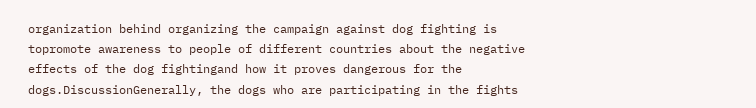organization behind organizing the campaign against dog fighting is topromote awareness to people of different countries about the negative effects of the dog fightingand how it proves dangerous for the dogs.DiscussionGenerally, the dogs who are participating in the fights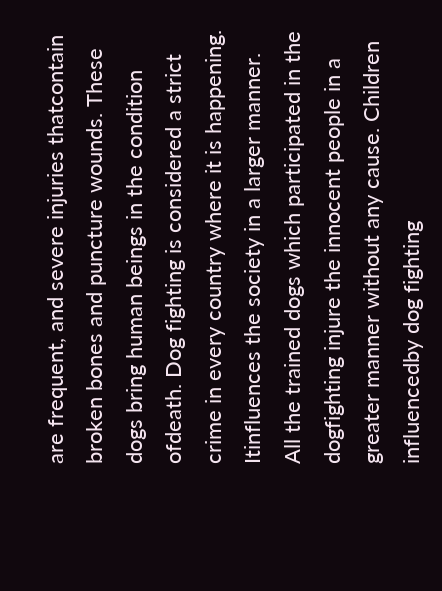are frequent, and severe injuries thatcontain broken bones and puncture wounds. These dogs bring human beings in the condition ofdeath. Dog fighting is considered a strict crime in every country where it is happening. Itinfluences the society in a larger manner. All the trained dogs which participated in the dogfighting injure the innocent people in a greater manner without any cause. Children influencedby dog fighting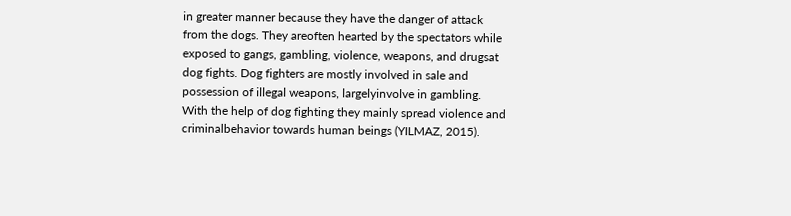in greater manner because they have the danger of attack from the dogs. They areoften hearted by the spectators while exposed to gangs, gambling, violence, weapons, and drugsat dog fights. Dog fighters are mostly involved in sale and possession of illegal weapons, largelyinvolve in gambling. With the help of dog fighting they mainly spread violence and criminalbehavior towards human beings (YILMAZ, 2015).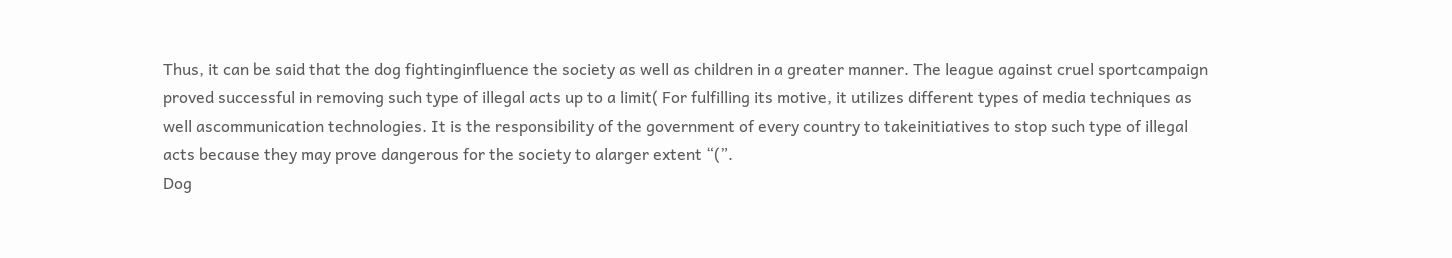Thus, it can be said that the dog fightinginfluence the society as well as children in a greater manner. The league against cruel sportcampaign proved successful in removing such type of illegal acts up to a limit( For fulfilling its motive, it utilizes different types of media techniques as well ascommunication technologies. It is the responsibility of the government of every country to takeinitiatives to stop such type of illegal acts because they may prove dangerous for the society to alarger extent “(”.
Dog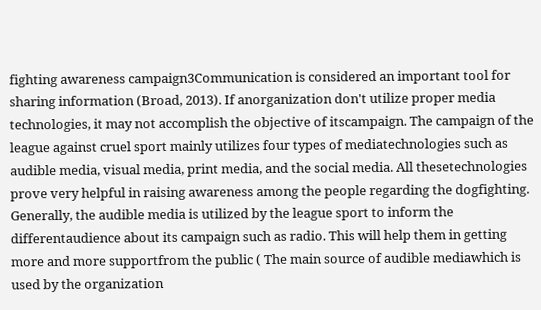fighting awareness campaign3Communication is considered an important tool for sharing information (Broad, 2013). If anorganization don't utilize proper media technologies, it may not accomplish the objective of itscampaign. The campaign of the league against cruel sport mainly utilizes four types of mediatechnologies such as audible media, visual media, print media, and the social media. All thesetechnologies prove very helpful in raising awareness among the people regarding the dogfighting. Generally, the audible media is utilized by the league sport to inform the differentaudience about its campaign such as radio. This will help them in getting more and more supportfrom the public ( The main source of audible mediawhich is used by the organization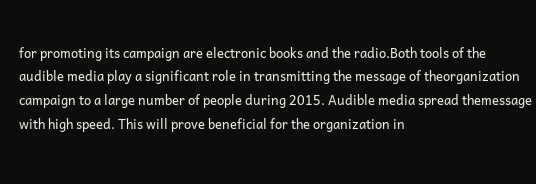for promoting its campaign are electronic books and the radio.Both tools of the audible media play a significant role in transmitting the message of theorganization campaign to a large number of people during 2015. Audible media spread themessage with high speed. This will prove beneficial for the organization in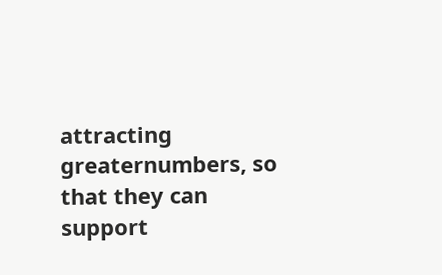attracting greaternumbers, so that they can support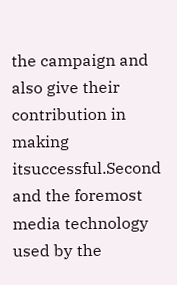the campaign and also give their contribution in making itsuccessful.Second and the foremost media technology used by the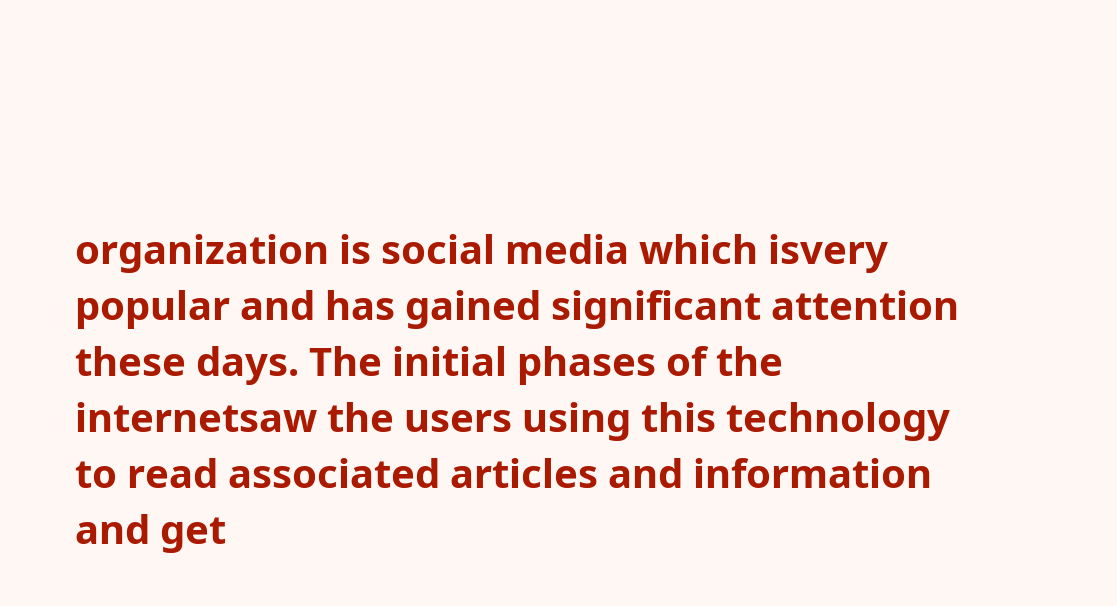organization is social media which isvery popular and has gained significant attention these days. The initial phases of the internetsaw the users using this technology to read associated articles and information and get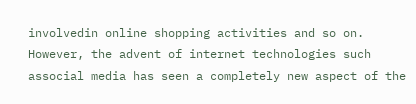involvedin online shopping activities and so on. However, the advent of internet technologies such associal media has seen a completely new aspect of the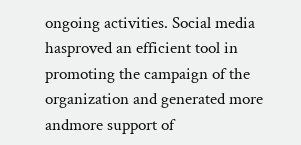ongoing activities. Social media hasproved an efficient tool in promoting the campaign of the organization and generated more andmore support of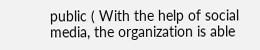public ( With the help of social media, the organization is able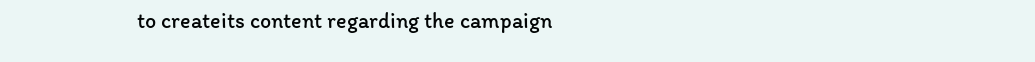to createits content regarding the campaign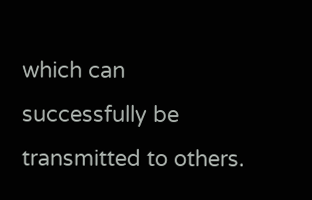which can successfully be transmitted to others.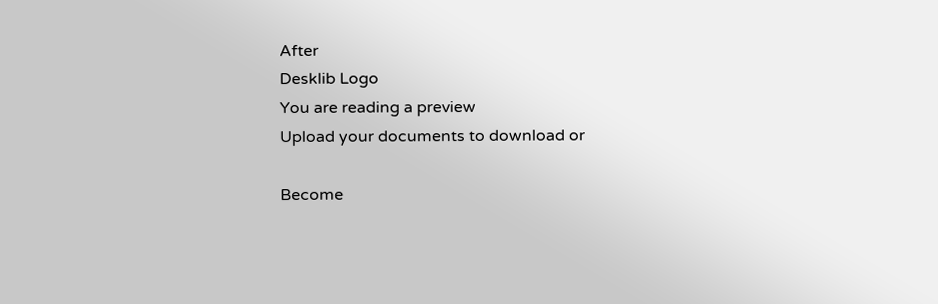After
Desklib Logo
You are reading a preview
Upload your documents to download or

Become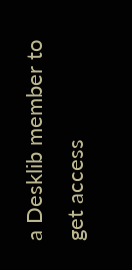a Desklib member to get access